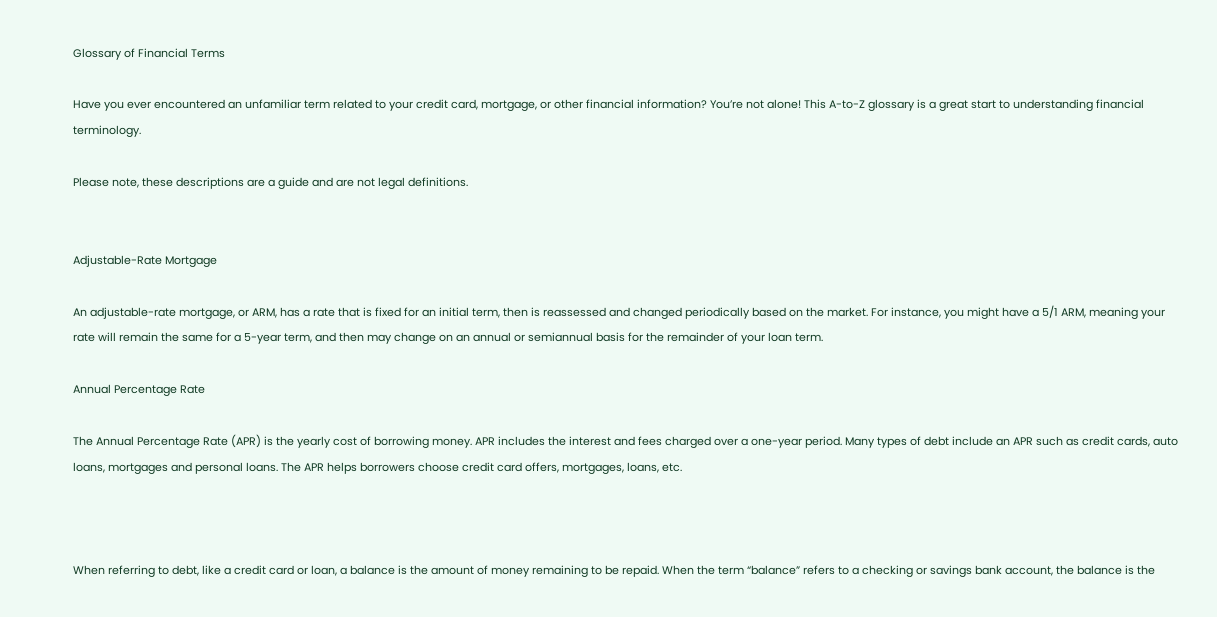Glossary of Financial Terms

Have you ever encountered an unfamiliar term related to your credit card, mortgage, or other financial information? You’re not alone! This A-to-Z glossary is a great start to understanding financial terminology.

Please note, these descriptions are a guide and are not legal definitions.


Adjustable-Rate Mortgage

An adjustable-rate mortgage, or ARM, has a rate that is fixed for an initial term, then is reassessed and changed periodically based on the market. For instance, you might have a 5/1 ARM, meaning your rate will remain the same for a 5-year term, and then may change on an annual or semiannual basis for the remainder of your loan term.

Annual Percentage Rate

The Annual Percentage Rate (APR) is the yearly cost of borrowing money. APR includes the interest and fees charged over a one-year period. Many types of debt include an APR such as credit cards, auto loans, mortgages and personal loans. The APR helps borrowers choose credit card offers, mortgages, loans, etc.



When referring to debt, like a credit card or loan, a balance is the amount of money remaining to be repaid. When the term “balance” refers to a checking or savings bank account, the balance is the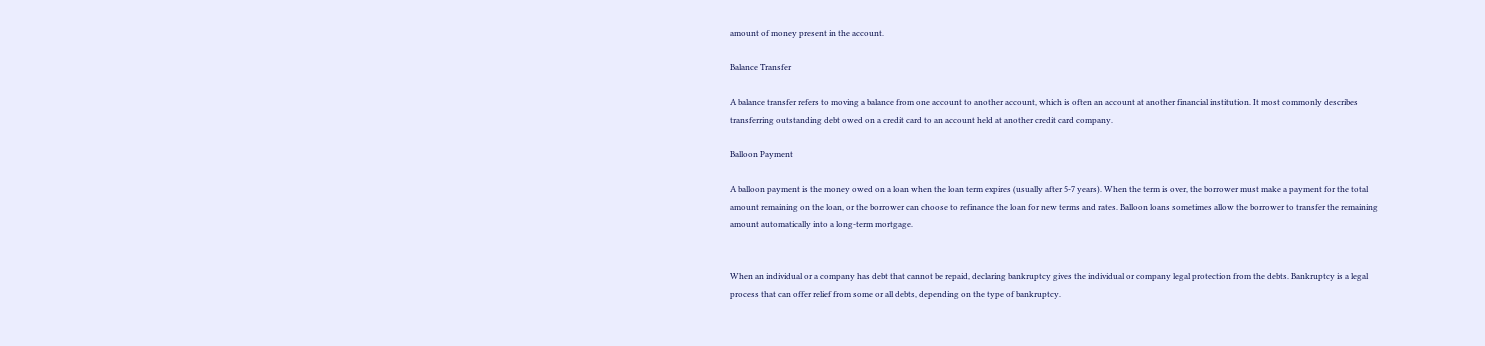amount of money present in the account.

Balance Transfer

A balance transfer refers to moving a balance from one account to another account, which is often an account at another financial institution. It most commonly describes transferring outstanding debt owed on a credit card to an account held at another credit card company.

Balloon Payment

A balloon payment is the money owed on a loan when the loan term expires (usually after 5-7 years). When the term is over, the borrower must make a payment for the total amount remaining on the loan, or the borrower can choose to refinance the loan for new terms and rates. Balloon loans sometimes allow the borrower to transfer the remaining amount automatically into a long-term mortgage.


When an individual or a company has debt that cannot be repaid, declaring bankruptcy gives the individual or company legal protection from the debts. Bankruptcy is a legal process that can offer relief from some or all debts, depending on the type of bankruptcy.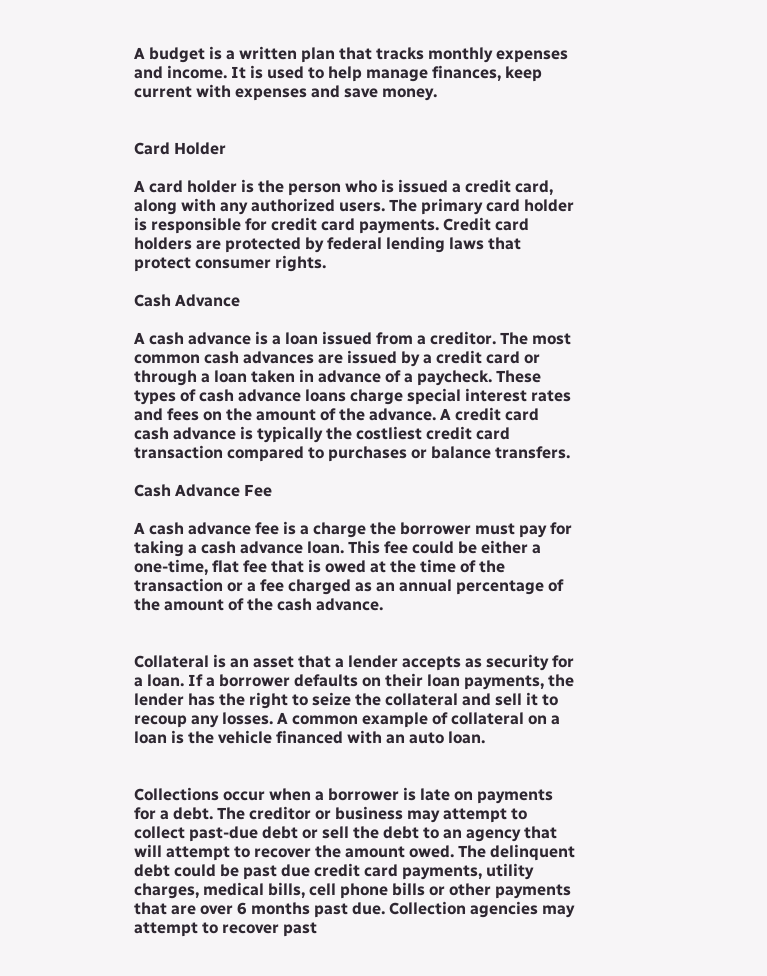A budget is a written plan that tracks monthly expenses and income. It is used to help manage finances, keep current with expenses and save money.


Card Holder

A card holder is the person who is issued a credit card, along with any authorized users. The primary card holder is responsible for credit card payments. Credit card holders are protected by federal lending laws that protect consumer rights.

Cash Advance

A cash advance is a loan issued from a creditor. The most common cash advances are issued by a credit card or through a loan taken in advance of a paycheck. These types of cash advance loans charge special interest rates and fees on the amount of the advance. A credit card cash advance is typically the costliest credit card transaction compared to purchases or balance transfers.

Cash Advance Fee

A cash advance fee is a charge the borrower must pay for taking a cash advance loan. This fee could be either a one-time, flat fee that is owed at the time of the transaction or a fee charged as an annual percentage of the amount of the cash advance.


Collateral is an asset that a lender accepts as security for a loan. If a borrower defaults on their loan payments, the lender has the right to seize the collateral and sell it to recoup any losses. A common example of collateral on a loan is the vehicle financed with an auto loan.


Collections occur when a borrower is late on payments for a debt. The creditor or business may attempt to collect past-due debt or sell the debt to an agency that will attempt to recover the amount owed. The delinquent debt could be past due credit card payments, utility charges, medical bills, cell phone bills or other payments that are over 6 months past due. Collection agencies may attempt to recover past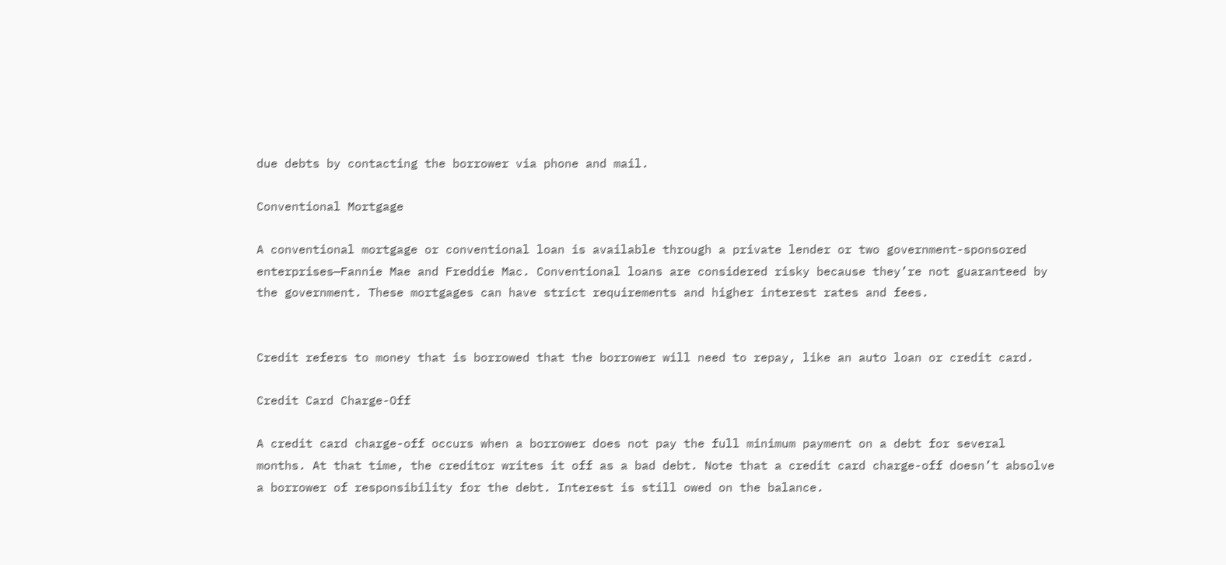due debts by contacting the borrower via phone and mail.

Conventional Mortgage

A conventional mortgage or conventional loan is available through a private lender or two government-sponsored enterprises—Fannie Mae and Freddie Mac. Conventional loans are considered risky because they’re not guaranteed by the government. These mortgages can have strict requirements and higher interest rates and fees.


Credit refers to money that is borrowed that the borrower will need to repay, like an auto loan or credit card.

Credit Card Charge-Off

A credit card charge-off occurs when a borrower does not pay the full minimum payment on a debt for several months. At that time, the creditor writes it off as a bad debt. Note that a credit card charge-off doesn’t absolve a borrower of responsibility for the debt. Interest is still owed on the balance.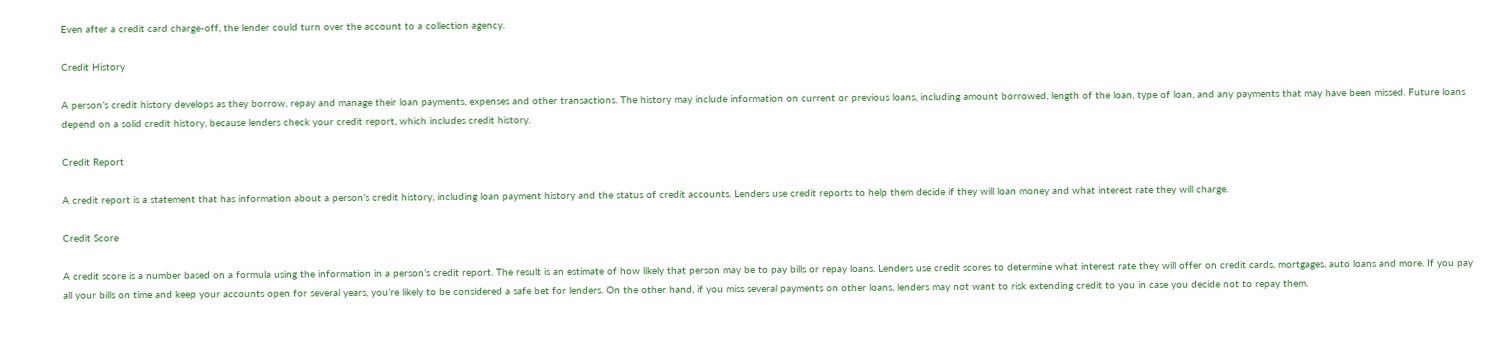Even after a credit card charge-off, the lender could turn over the account to a collection agency.

Credit History

A person’s credit history develops as they borrow, repay and manage their loan payments, expenses and other transactions. The history may include information on current or previous loans, including amount borrowed, length of the loan, type of loan, and any payments that may have been missed. Future loans depend on a solid credit history, because lenders check your credit report, which includes credit history.

Credit Report

A credit report is a statement that has information about a person’s credit history, including loan payment history and the status of credit accounts. Lenders use credit reports to help them decide if they will loan money and what interest rate they will charge.

Credit Score

A credit score is a number based on a formula using the information in a person’s credit report. The result is an estimate of how likely that person may be to pay bills or repay loans. Lenders use credit scores to determine what interest rate they will offer on credit cards, mortgages, auto loans and more. If you pay all your bills on time and keep your accounts open for several years, you’re likely to be considered a safe bet for lenders. On the other hand, if you miss several payments on other loans, lenders may not want to risk extending credit to you in case you decide not to repay them.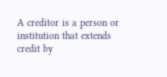A creditor is a person or institution that extends credit by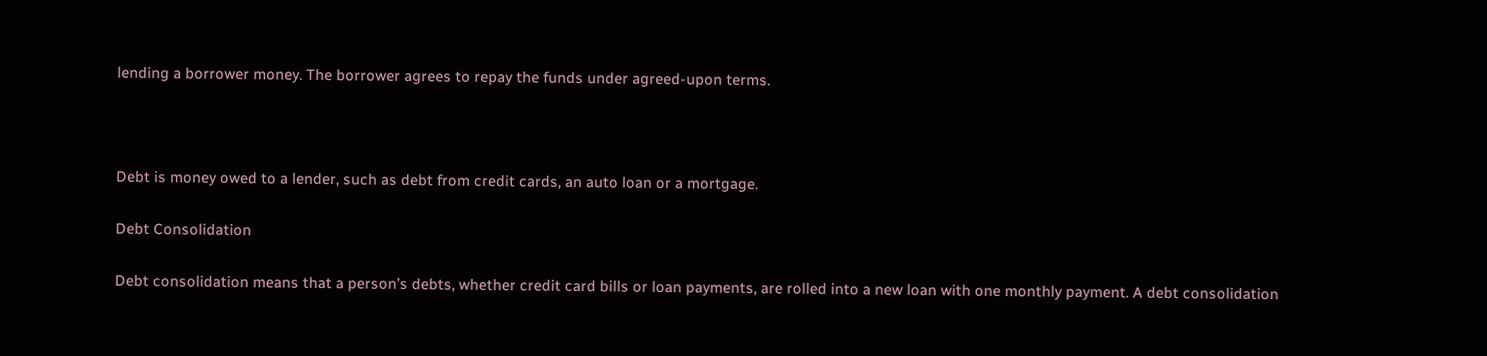lending a borrower money. The borrower agrees to repay the funds under agreed-upon terms.



Debt is money owed to a lender, such as debt from credit cards, an auto loan or a mortgage.

Debt Consolidation

Debt consolidation means that a person’s debts, whether credit card bills or loan payments, are rolled into a new loan with one monthly payment. A debt consolidation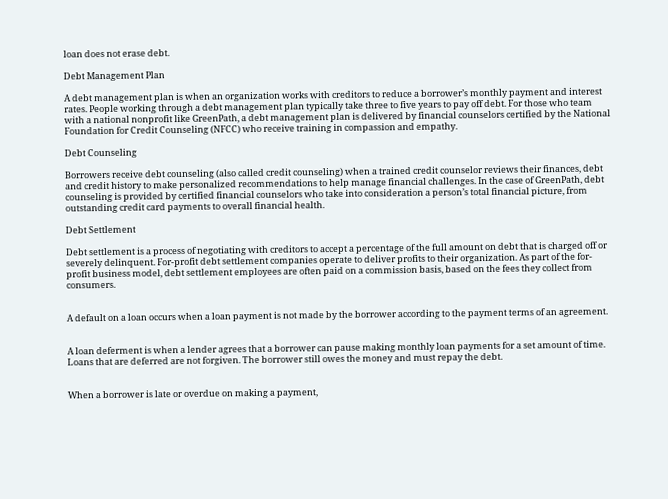loan does not erase debt.

Debt Management Plan

A debt management plan is when an organization works with creditors to reduce a borrower’s monthly payment and interest rates. People working through a debt management plan typically take three to five years to pay off debt. For those who team with a national nonprofit like GreenPath, a debt management plan is delivered by financial counselors certified by the National Foundation for Credit Counseling (NFCC) who receive training in compassion and empathy.

Debt Counseling

Borrowers receive debt counseling (also called credit counseling) when a trained credit counselor reviews their finances, debt and credit history to make personalized recommendations to help manage financial challenges. In the case of GreenPath, debt counseling is provided by certified financial counselors who take into consideration a person’s total financial picture, from outstanding credit card payments to overall financial health.

Debt Settlement

Debt settlement is a process of negotiating with creditors to accept a percentage of the full amount on debt that is charged off or severely delinquent. For-profit debt settlement companies operate to deliver profits to their organization. As part of the for-profit business model, debt settlement employees are often paid on a commission basis, based on the fees they collect from consumers.


A default on a loan occurs when a loan payment is not made by the borrower according to the payment terms of an agreement.


A loan deferment is when a lender agrees that a borrower can pause making monthly loan payments for a set amount of time. Loans that are deferred are not forgiven. The borrower still owes the money and must repay the debt.


When a borrower is late or overdue on making a payment,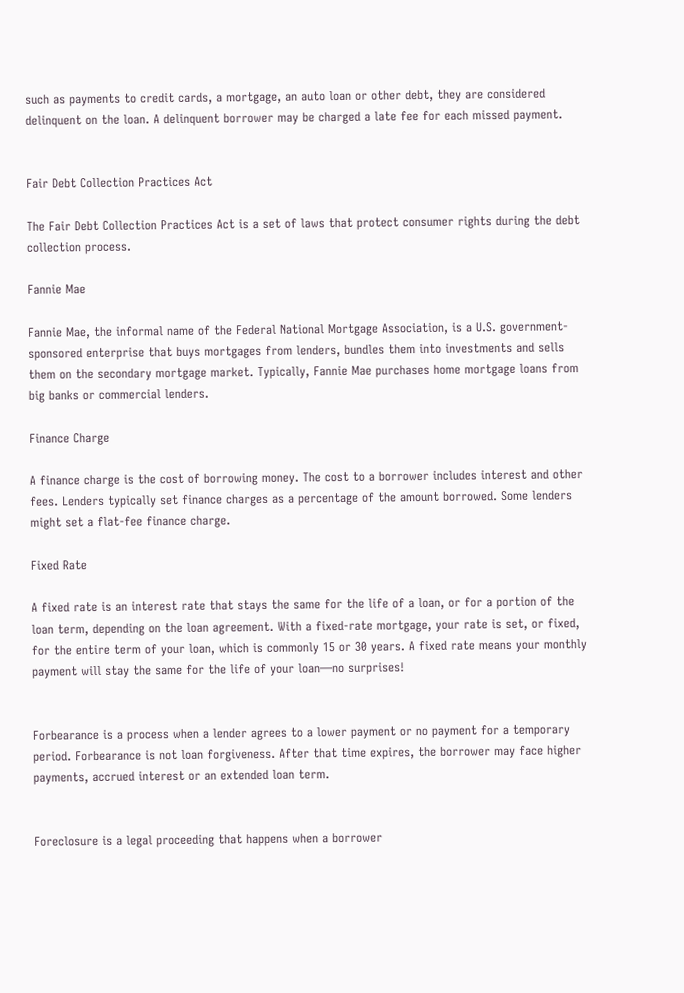such as payments to credit cards, a mortgage, an auto loan or other debt, they are considered delinquent on the loan. A delinquent borrower may be charged a late fee for each missed payment.


Fair Debt Collection Practices Act

The Fair Debt Collection Practices Act is a set of laws that protect consumer rights during the debt collection process.

Fannie Mae

Fannie Mae, the informal name of the Federal National Mortgage Association, is a U.S. government-sponsored enterprise that buys mortgages from lenders, bundles them into investments and sells them on the secondary mortgage market. Typically, Fannie Mae purchases home mortgage loans from big banks or commercial lenders.

Finance Charge

A finance charge is the cost of borrowing money. The cost to a borrower includes interest and other fees. Lenders typically set finance charges as a percentage of the amount borrowed. Some lenders might set a flat-fee finance charge.

Fixed Rate

A fixed rate is an interest rate that stays the same for the life of a loan, or for a portion of the loan term, depending on the loan agreement. With a fixed-rate mortgage, your rate is set, or fixed, for the entire term of your loan, which is commonly 15 or 30 years. A fixed rate means your monthly payment will stay the same for the life of your loan—no surprises!


Forbearance is a process when a lender agrees to a lower payment or no payment for a temporary period. Forbearance is not loan forgiveness. After that time expires, the borrower may face higher payments, accrued interest or an extended loan term.


Foreclosure is a legal proceeding that happens when a borrower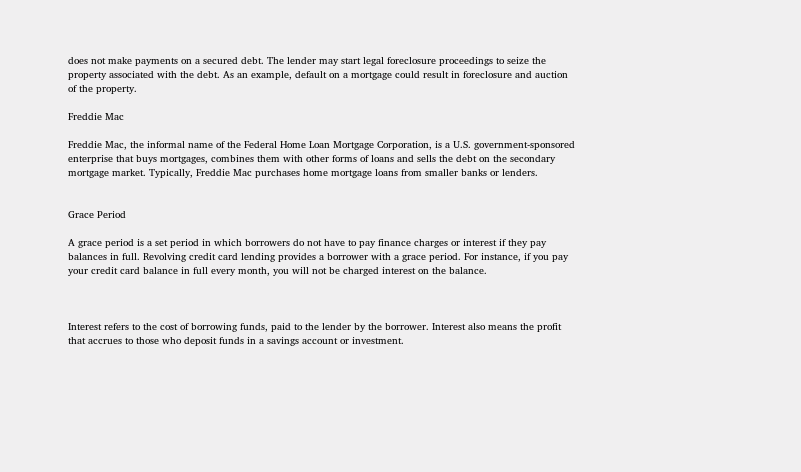does not make payments on a secured debt. The lender may start legal foreclosure proceedings to seize the property associated with the debt. As an example, default on a mortgage could result in foreclosure and auction of the property.

Freddie Mac

Freddie Mac, the informal name of the Federal Home Loan Mortgage Corporation, is a U.S. government-sponsored enterprise that buys mortgages, combines them with other forms of loans and sells the debt on the secondary mortgage market. Typically, Freddie Mac purchases home mortgage loans from smaller banks or lenders.


Grace Period

A grace period is a set period in which borrowers do not have to pay finance charges or interest if they pay balances in full. Revolving credit card lending provides a borrower with a grace period. For instance, if you pay your credit card balance in full every month, you will not be charged interest on the balance.



Interest refers to the cost of borrowing funds, paid to the lender by the borrower. Interest also means the profit that accrues to those who deposit funds in a savings account or investment.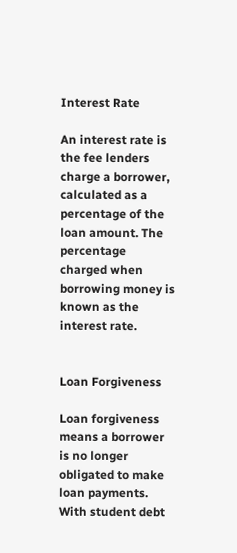Interest Rate

An interest rate is the fee lenders charge a borrower, calculated as a percentage of the loan amount. The percentage charged when borrowing money is known as the interest rate.


Loan Forgiveness

Loan forgiveness means a borrower is no longer obligated to make loan payments. With student debt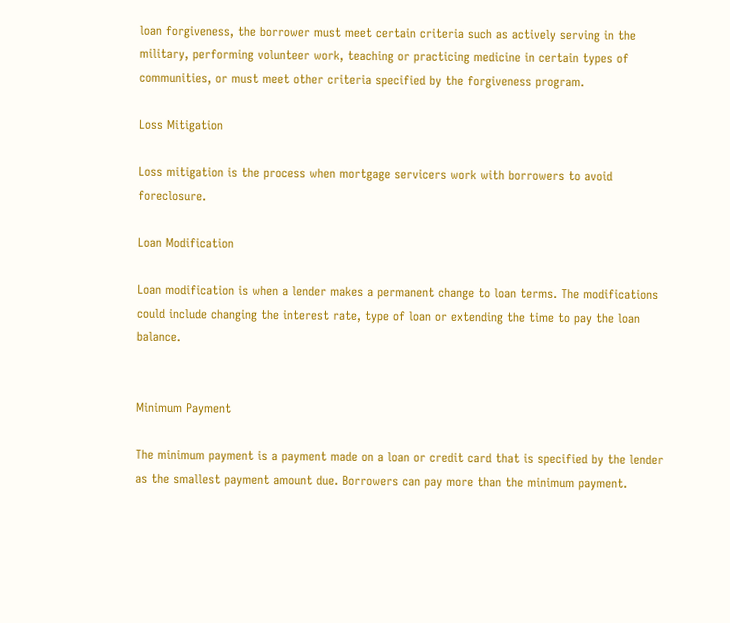loan forgiveness, the borrower must meet certain criteria such as actively serving in the military, performing volunteer work, teaching or practicing medicine in certain types of communities, or must meet other criteria specified by the forgiveness program.

Loss Mitigation

Loss mitigation is the process when mortgage servicers work with borrowers to avoid foreclosure.

Loan Modification

Loan modification is when a lender makes a permanent change to loan terms. The modifications could include changing the interest rate, type of loan or extending the time to pay the loan balance.


Minimum Payment

The minimum payment is a payment made on a loan or credit card that is specified by the lender as the smallest payment amount due. Borrowers can pay more than the minimum payment.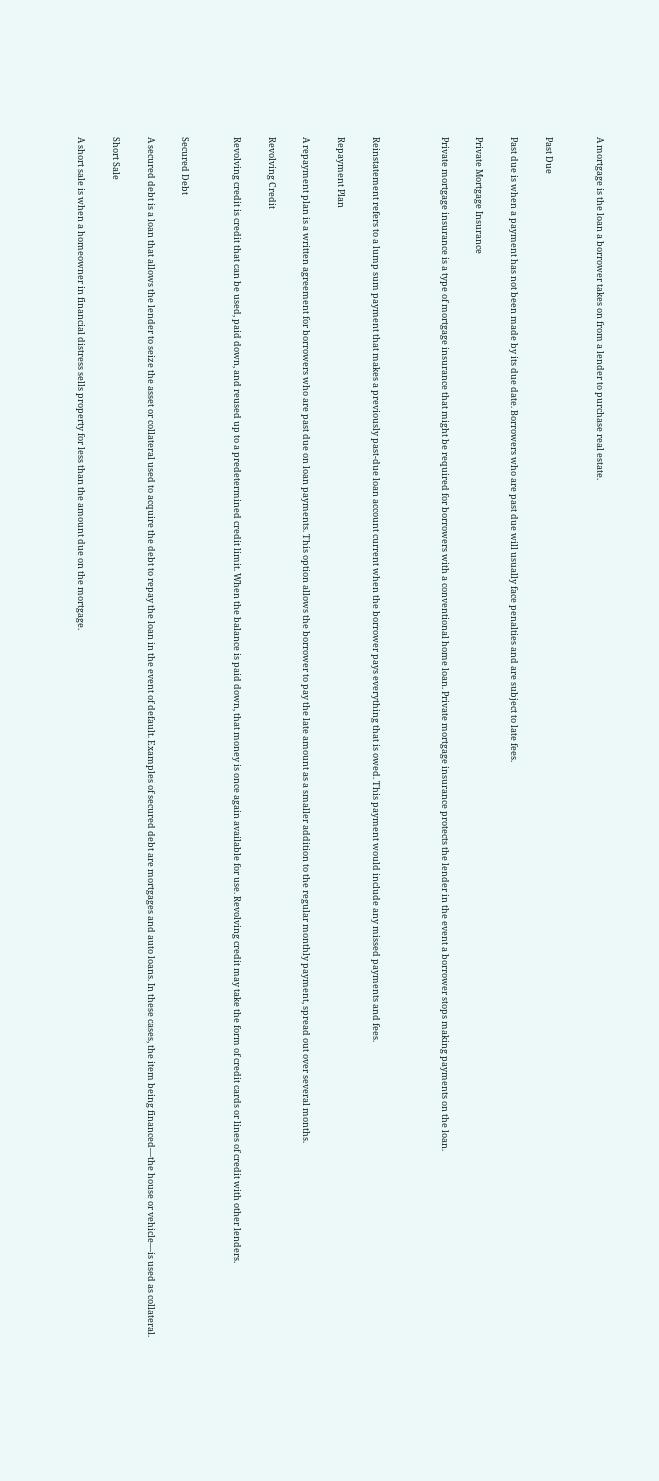A mortgage is the loan a borrower takes on from a lender to purchase real estate.


Past Due

Past due is when a payment has not been made by its due date. Borrowers who are past due will usually face penalties and are subject to late fees.

Private Mortgage Insurance

Private mortgage insurance is a type of mortgage insurance that might be required for borrowers with a conventional home loan. Private mortgage insurance protects the lender in the event a borrower stops making payments on the loan.



Reinstatement refers to a lump sum payment that makes a previously past-due loan account current when the borrower pays everything that is owed. This payment would include any missed payments and fees.

Repayment Plan

A repayment plan is a written agreement for borrowers who are past due on loan payments. This option allows the borrower to pay the late amount as a smaller addition to the regular monthly payment, spread out over several months.

Revolving Credit

Revolving credit is credit that can be used, paid down, and reused up to a predetermined credit limit. When the balance is paid down, that money is once again available for use. Revolving credit may take the form of credit cards or lines of credit with other lenders.


Secured Debt

A secured debt is a loan that allows the lender to seize the asset or collateral used to acquire the debt to repay the loan in the event of default. Examples of secured debt are mortgages and auto loans. In these cases, the item being financed—the house or vehicle—is used as collateral.

Short Sale

A short sale is when a homeowner in financial distress sells property for less than the amount due on the mortgage.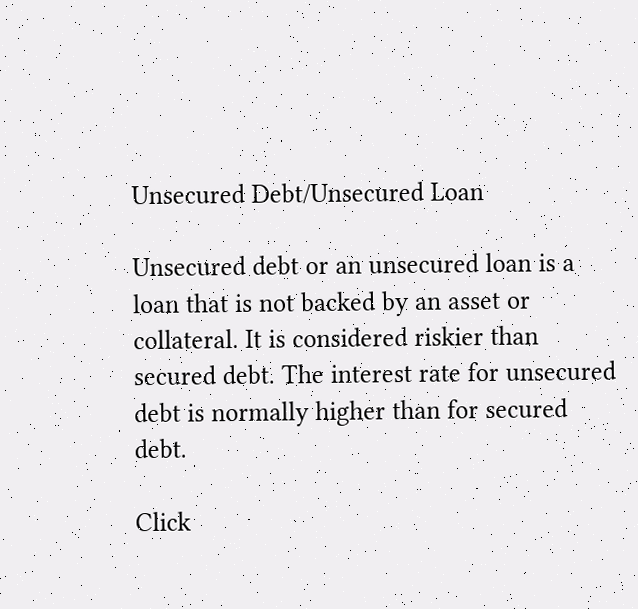Unsecured Debt/Unsecured Loan

Unsecured debt or an unsecured loan is a loan that is not backed by an asset or collateral. It is considered riskier than secured debt. The interest rate for unsecured debt is normally higher than for secured debt.

Click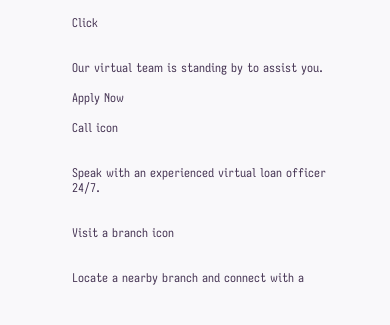Click


Our virtual team is standing by to assist you.

Apply Now

Call icon


Speak with an experienced virtual loan officer 24/7.


Visit a branch icon


Locate a nearby branch and connect with a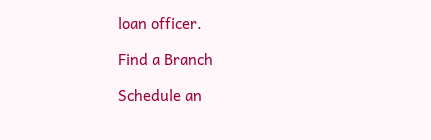loan officer.

Find a Branch

Schedule an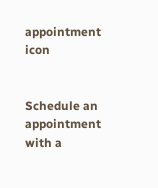appointment icon


Schedule an appointment with a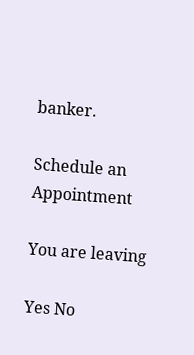banker.

Schedule an Appointment

You are leaving

Yes No